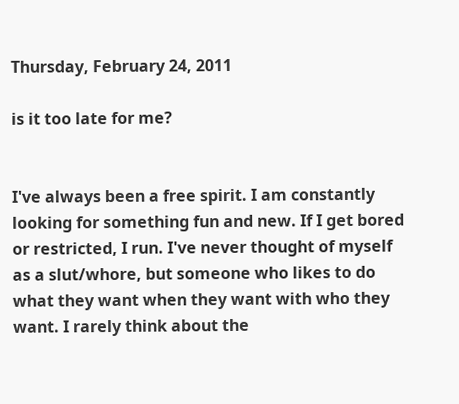Thursday, February 24, 2011

is it too late for me?


I've always been a free spirit. I am constantly looking for something fun and new. If I get bored or restricted, I run. I've never thought of myself as a slut/whore, but someone who likes to do what they want when they want with who they want. I rarely think about the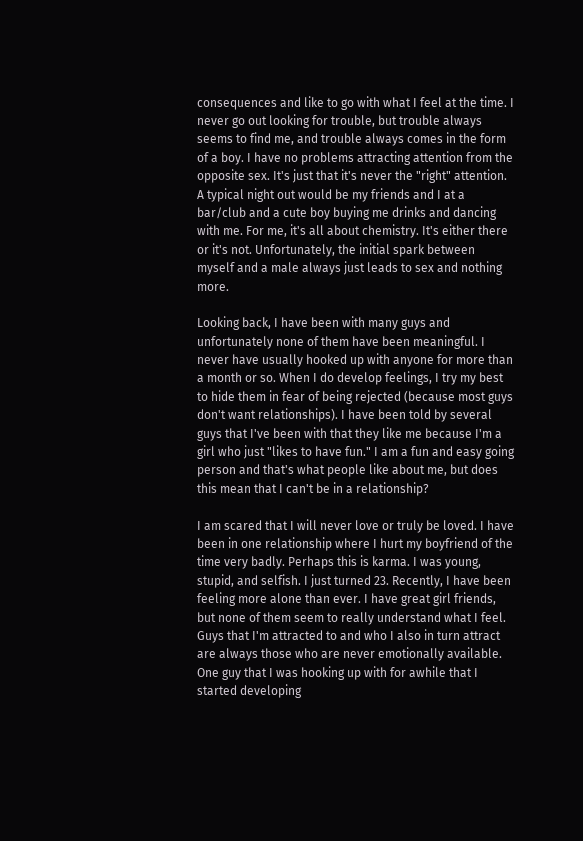consequences and like to go with what I feel at the time. I never go out looking for trouble, but trouble always seems to find me, and trouble always comes in the form of a boy. I have no problems attracting attention from the opposite sex. It's just that it's never the "right" attention. A typical night out would be my friends and I at a bar/club and a cute boy buying me drinks and dancing with me. For me, it's all about chemistry. It's either there or it's not. Unfortunately, the initial spark between myself and a male always just leads to sex and nothing more.

Looking back, I have been with many guys and unfortunately none of them have been meaningful. I never have usually hooked up with anyone for more than a month or so. When I do develop feelings, I try my best to hide them in fear of being rejected (because most guys don't want relationships). I have been told by several guys that I've been with that they like me because I'm a girl who just "likes to have fun." I am a fun and easy going person and that's what people like about me, but does this mean that I can't be in a relationship?

I am scared that I will never love or truly be loved. I have been in one relationship where I hurt my boyfriend of the time very badly. Perhaps this is karma. I was young, stupid, and selfish. I just turned 23. Recently, I have been feeling more alone than ever. I have great girl friends, but none of them seem to really understand what I feel. Guys that I'm attracted to and who I also in turn attract are always those who are never emotionally available. One guy that I was hooking up with for awhile that I started developing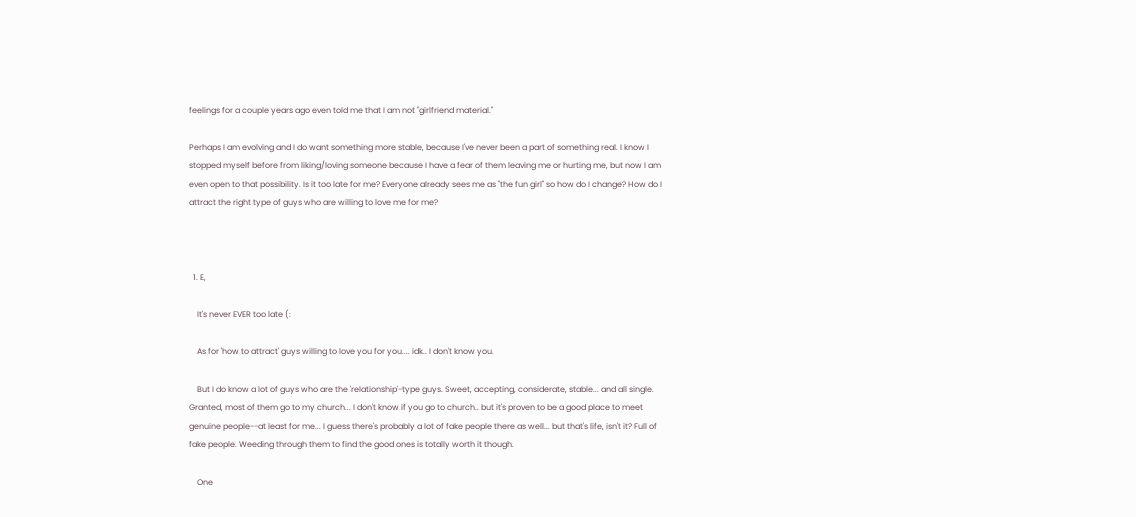feelings for a couple years ago even told me that I am not "girlfriend material."

Perhaps I am evolving and I do want something more stable, because I've never been a part of something real. I know I stopped myself before from liking/loving someone because I have a fear of them leaving me or hurting me, but now I am even open to that possibility. Is it too late for me? Everyone already sees me as "the fun girl" so how do I change? How do I attract the right type of guys who are willing to love me for me?



  1. E,

    It's never EVER too late (:

    As for 'how to attract' guys willing to love you for you.... idk.. I don't know you.

    But I do know a lot of guys who are the 'relationship'-type guys. Sweet, accepting, considerate, stable... and all single. Granted, most of them go to my church... I don't know if you go to church.. but it's proven to be a good place to meet genuine people--at least for me... I guess there's probably a lot of fake people there as well... but that's life, isn't it? Full of fake people. Weeding through them to find the good ones is totally worth it though.

    One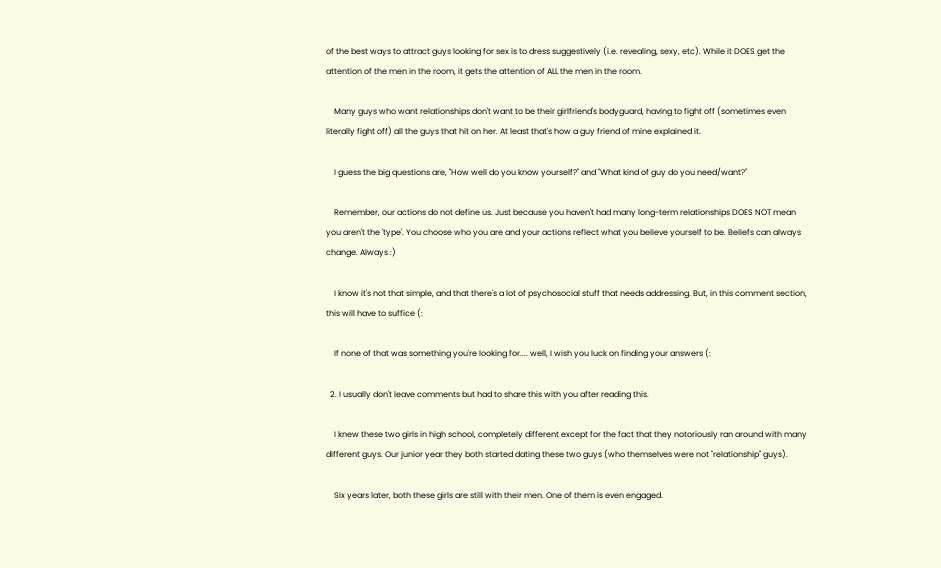of the best ways to attract guys looking for sex is to dress suggestively (i.e. revealing, sexy, etc). While it DOES get the attention of the men in the room, it gets the attention of ALL the men in the room.

    Many guys who want relationships don't want to be their girlfriend's bodyguard, having to fight off (sometimes even literally fight off) all the guys that hit on her. At least that's how a guy friend of mine explained it.

    I guess the big questions are, "How well do you know yourself?" and "What kind of guy do you need/want?"

    Remember, our actions do not define us. Just because you haven't had many long-term relationships DOES NOT mean you aren't the 'type'. You choose who you are and your actions reflect what you believe yourself to be. Beliefs can always change. Always :)

    I know it's not that simple, and that there's a lot of psychosocial stuff that needs addressing. But, in this comment section, this will have to suffice (:

    If none of that was something you're looking for.... well, I wish you luck on finding your answers (:

  2. I usually don't leave comments but had to share this with you after reading this.

    I knew these two girls in high school, completely different except for the fact that they notoriously ran around with many different guys. Our junior year they both started dating these two guys (who themselves were not "relationship" guys).

    Six years later, both these girls are still with their men. One of them is even engaged.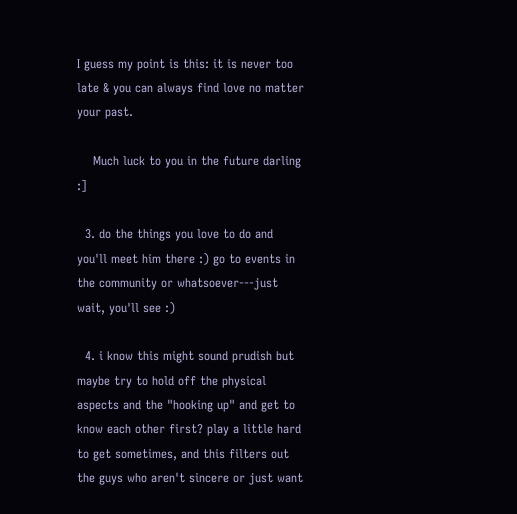I guess my point is this: it is never too late & you can always find love no matter your past.

    Much luck to you in the future darling :]

  3. do the things you love to do and you'll meet him there :) go to events in the community or whatsoever---just wait, you'll see :)

  4. i know this might sound prudish but maybe try to hold off the physical aspects and the "hooking up" and get to know each other first? play a little hard to get sometimes, and this filters out the guys who aren't sincere or just want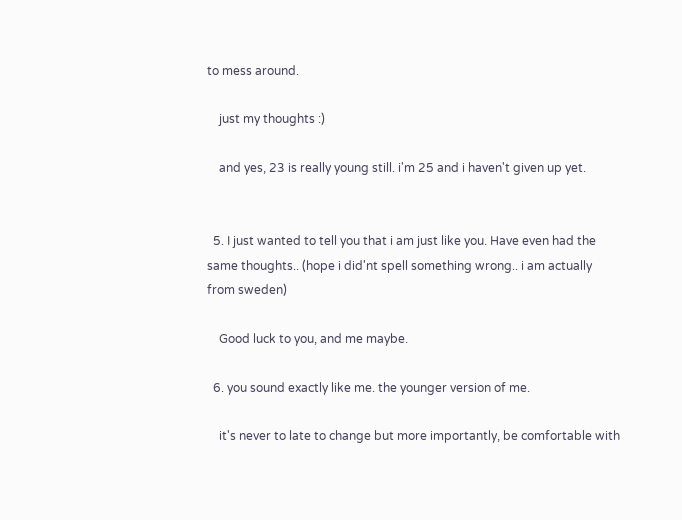to mess around.

    just my thoughts :)

    and yes, 23 is really young still. i'm 25 and i haven't given up yet.


  5. I just wanted to tell you that i am just like you. Have even had the same thoughts.. (hope i did'nt spell something wrong.. i am actually from sweden)

    Good luck to you, and me maybe.

  6. you sound exactly like me. the younger version of me.

    it's never to late to change but more importantly, be comfortable with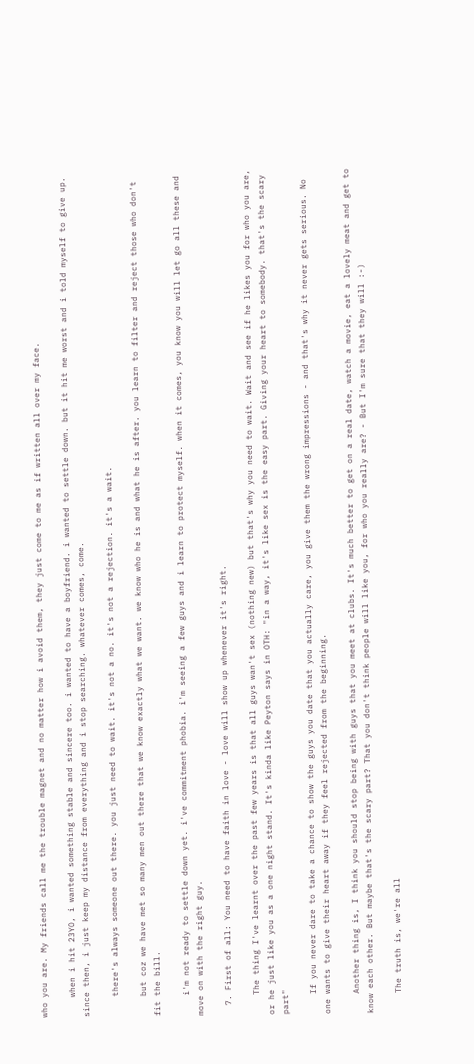who you are. My friends call me the trouble magnet and no matter how i avoid them, they just come to me as if written all over my face.

    when i hit 23YO, i wanted something stable and sincere too. i wanted to have a boyfriend. i wanted to settle down. but it hit me worst and i told myself to give up. since then, i just keep my distance from everything and i stop searching. whatever comes, come.

    there's always someone out there. you just need to wait. it's not a no. it's not a rejection. it's a wait.

    but coz we have met so many men out there that we know exactly what we want. we know who he is and what he is after. you learn to filter and reject those who don't fit the bill.

    i'm not ready to settle down yet. i've commitment phobia. i'm seeing a few guys and i learn to protect myself. when it comes, you know you will let go all these and move on with the right guy.

  7. First of all: You need to have faith in love - love will show up whenever it's right.

    The thing I've learnt over the past few years is that all guys wan't sex (nothing new) but that's why you need to wait. Wait and see if he likes you for who you are, or he just like you as a one night stand. It's kinda like Peyton says in OTH: "in a way, it's like sex is the easy part. Giving your heart to somebody. that's the scary part"

    If you never dare to take a chance to show the guys you date that you actually care, you give them the wrong impressions - and that's why it never gets serious. No one wants to give their heart away if they feel rejected from the beginning.

    Another thing is, I think you should stop being with guys that you meet at clubs. It's much better to get on a real date, watch a movie, eat a lovely meat and get to know each other. But maybe that's the scary part? That you don't think people will like you, for who you really are? - But I'm sure that they will :-)

    The truth is, we're all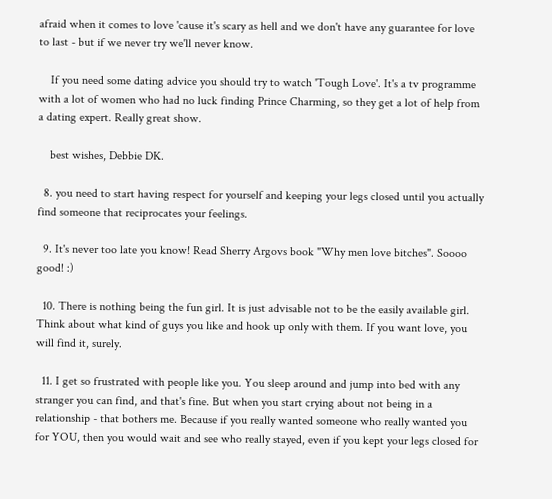afraid when it comes to love 'cause it's scary as hell and we don't have any guarantee for love to last - but if we never try we'll never know.

    If you need some dating advice you should try to watch 'Tough Love'. It's a tv programme with a lot of women who had no luck finding Prince Charming, so they get a lot of help from a dating expert. Really great show.

    best wishes, Debbie DK.

  8. you need to start having respect for yourself and keeping your legs closed until you actually find someone that reciprocates your feelings.

  9. It's never too late you know! Read Sherry Argovs book "Why men love bitches". Soooo good! :)

  10. There is nothing being the fun girl. It is just advisable not to be the easily available girl. Think about what kind of guys you like and hook up only with them. If you want love, you will find it, surely.

  11. I get so frustrated with people like you. You sleep around and jump into bed with any stranger you can find, and that's fine. But when you start crying about not being in a relationship - that bothers me. Because if you really wanted someone who really wanted you for YOU, then you would wait and see who really stayed, even if you kept your legs closed for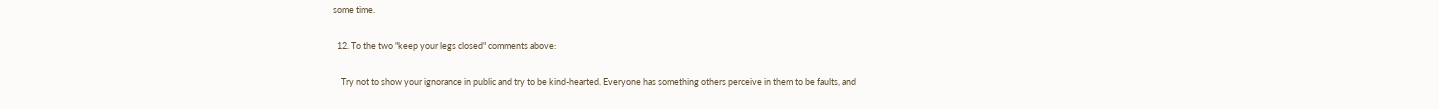some time.

  12. To the two "keep your legs closed" comments above:

    Try not to show your ignorance in public and try to be kind-hearted. Everyone has something others perceive in them to be faults, and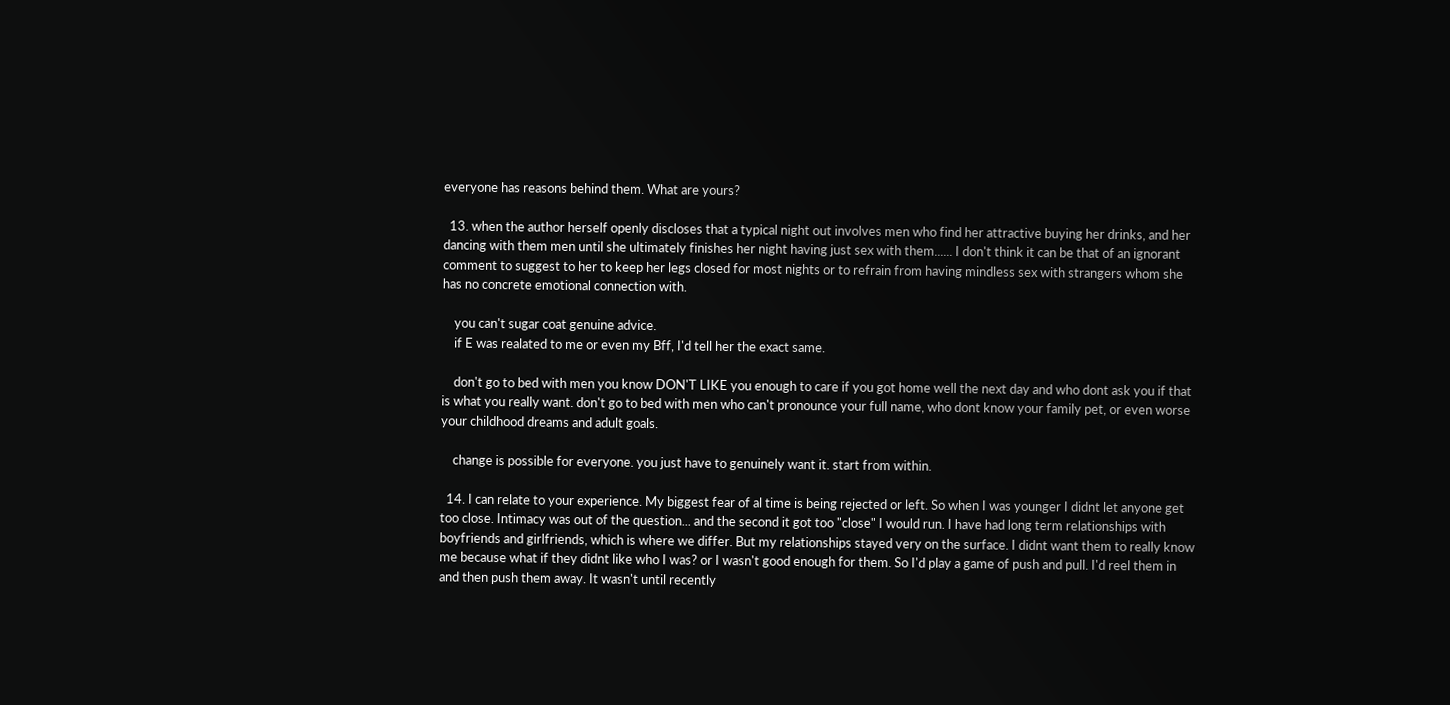everyone has reasons behind them. What are yours?

  13. when the author herself openly discloses that a typical night out involves men who find her attractive buying her drinks, and her dancing with them men until she ultimately finishes her night having just sex with them...... I don't think it can be that of an ignorant comment to suggest to her to keep her legs closed for most nights or to refrain from having mindless sex with strangers whom she has no concrete emotional connection with.

    you can't sugar coat genuine advice.
    if E was realated to me or even my Bff, I'd tell her the exact same.

    don't go to bed with men you know DON'T LIKE you enough to care if you got home well the next day and who dont ask you if that is what you really want. don't go to bed with men who can't pronounce your full name, who dont know your family pet, or even worse your childhood dreams and adult goals.

    change is possible for everyone. you just have to genuinely want it. start from within.

  14. I can relate to your experience. My biggest fear of al time is being rejected or left. So when I was younger I didnt let anyone get too close. Intimacy was out of the question... and the second it got too "close" I would run. I have had long term relationships with boyfriends and girlfriends, which is where we differ. But my relationships stayed very on the surface. I didnt want them to really know me because what if they didnt like who I was? or I wasn't good enough for them. So I'd play a game of push and pull. I'd reel them in and then push them away. It wasn't until recently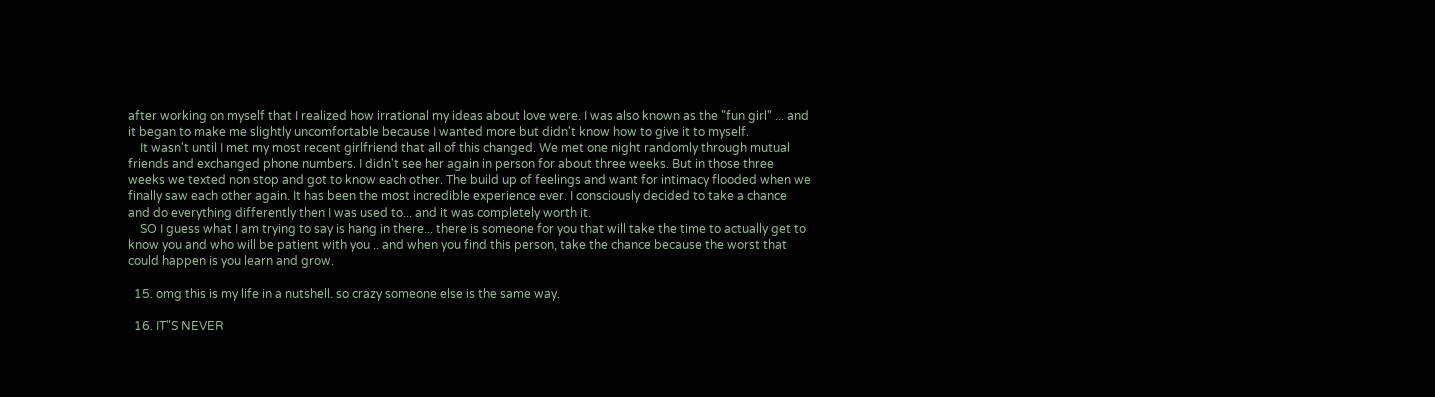after working on myself that I realized how irrational my ideas about love were. I was also known as the "fun girl" ... and it began to make me slightly uncomfortable because I wanted more but didn't know how to give it to myself.
    It wasn't until I met my most recent girlfriend that all of this changed. We met one night randomly through mutual friends and exchanged phone numbers. I didn't see her again in person for about three weeks. But in those three weeks we texted non stop and got to know each other. The build up of feelings and want for intimacy flooded when we finally saw each other again. It has been the most incredible experience ever. I consciously decided to take a chance and do everything differently then I was used to... and it was completely worth it.
    SO I guess what I am trying to say is hang in there... there is someone for you that will take the time to actually get to know you and who will be patient with you .. and when you find this person, take the chance because the worst that could happen is you learn and grow.

  15. omg this is my life in a nutshell. so crazy someone else is the same way.

  16. IT"S NEVER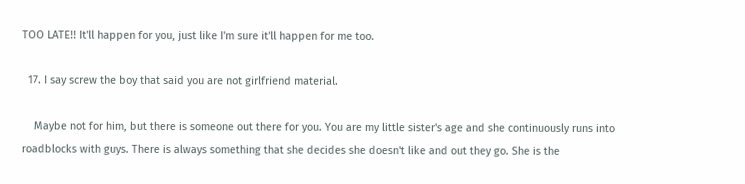TOO LATE!! It'll happen for you, just like I'm sure it'll happen for me too.

  17. I say screw the boy that said you are not girlfriend material.

    Maybe not for him, but there is someone out there for you. You are my little sister's age and she continuously runs into roadblocks with guys. There is always something that she decides she doesn't like and out they go. She is the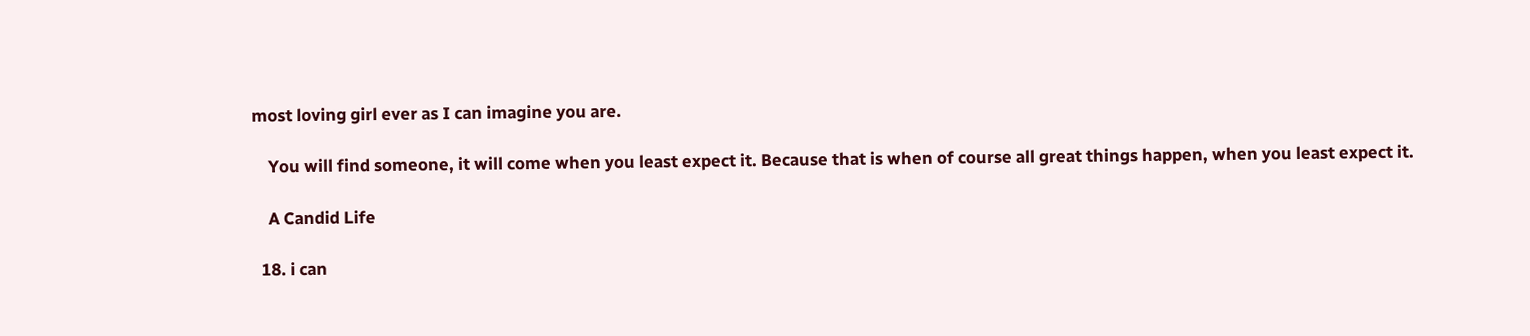most loving girl ever as I can imagine you are.

    You will find someone, it will come when you least expect it. Because that is when of course all great things happen, when you least expect it.

    A Candid Life

  18. i can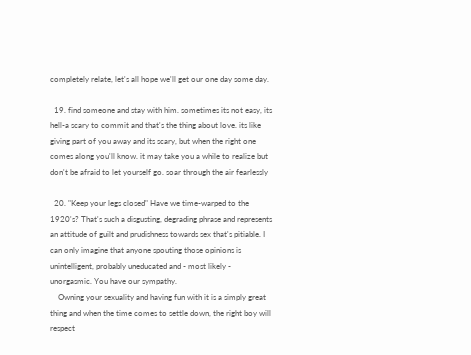completely relate, let's all hope we'll get our one day some day.

  19. find someone and stay with him. sometimes its not easy, its hell-a scary to commit and that's the thing about love. its like giving part of you away and its scary, but when the right one comes along you'll know. it may take you a while to realize but don't be afraid to let yourself go. soar through the air fearlessly

  20. "Keep your legs closed" Have we time-warped to the 1920's? That's such a disgusting, degrading phrase and represents an attitude of guilt and prudishness towards sex that's pitiable. I can only imagine that anyone spouting those opinions is unintelligent, probably uneducated and - most likely - unorgasmic. You have our sympathy.
    Owning your sexuality and having fun with it is a simply great thing and when the time comes to settle down, the right boy will respect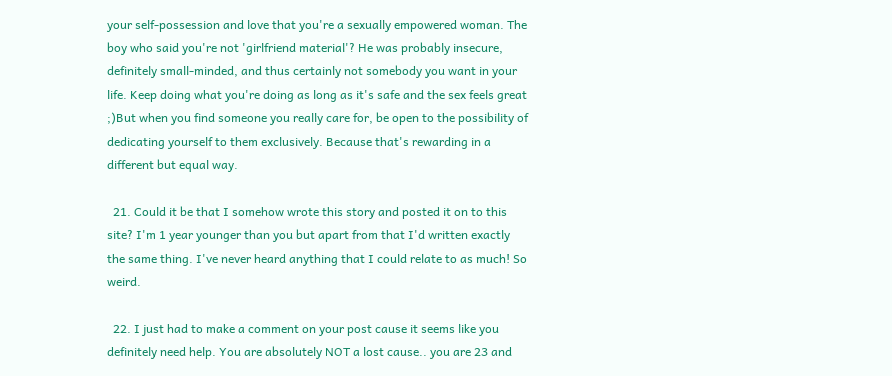your self-possession and love that you're a sexually empowered woman. The boy who said you're not 'girlfriend material'? He was probably insecure, definitely small-minded, and thus certainly not somebody you want in your life. Keep doing what you're doing as long as it's safe and the sex feels great ;)But when you find someone you really care for, be open to the possibility of dedicating yourself to them exclusively. Because that's rewarding in a different but equal way.

  21. Could it be that I somehow wrote this story and posted it on to this site? I'm 1 year younger than you but apart from that I'd written exactly the same thing. I've never heard anything that I could relate to as much! So weird.

  22. I just had to make a comment on your post cause it seems like you definitely need help. You are absolutely NOT a lost cause.. you are 23 and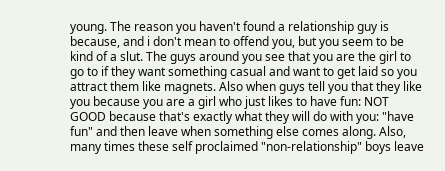young. The reason you haven't found a relationship guy is because, and i don't mean to offend you, but you seem to be kind of a slut. The guys around you see that you are the girl to go to if they want something casual and want to get laid so you attract them like magnets. Also when guys tell you that they like you because you are a girl who just likes to have fun: NOT GOOD because that's exactly what they will do with you: "have fun" and then leave when something else comes along. Also, many times these self proclaimed "non-relationship" boys leave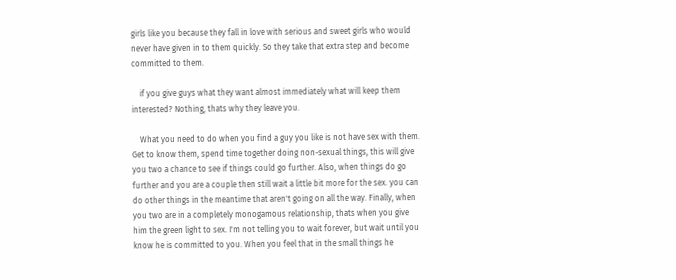girls like you because they fall in love with serious and sweet girls who would never have given in to them quickly. So they take that extra step and become committed to them.

    if you give guys what they want almost immediately what will keep them interested? Nothing, thats why they leave you.

    What you need to do when you find a guy you like is not have sex with them. Get to know them, spend time together doing non-sexual things, this will give you two a chance to see if things could go further. Also, when things do go further and you are a couple then still wait a little bit more for the sex. you can do other things in the meantime that aren't going on all the way. Finally, when you two are in a completely monogamous relationship, thats when you give him the green light to sex. I'm not telling you to wait forever, but wait until you know he is committed to you. When you feel that in the small things he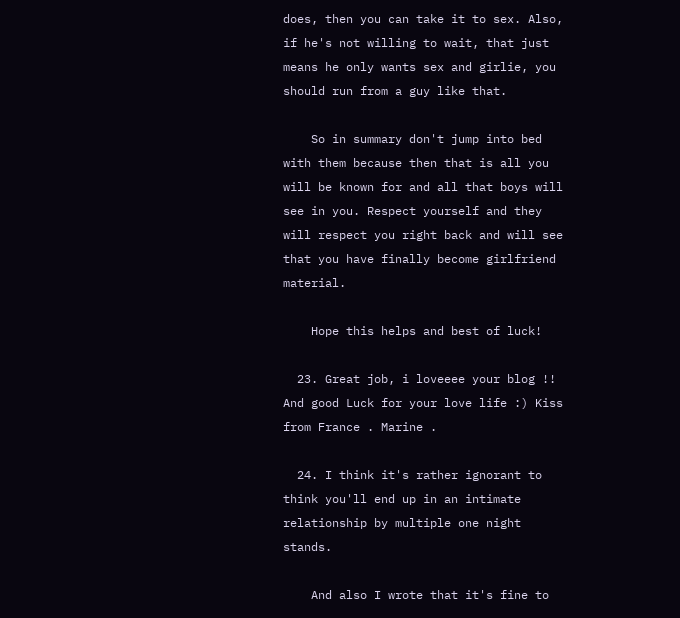does, then you can take it to sex. Also, if he's not willing to wait, that just means he only wants sex and girlie, you should run from a guy like that.

    So in summary don't jump into bed with them because then that is all you will be known for and all that boys will see in you. Respect yourself and they will respect you right back and will see that you have finally become girlfriend material.

    Hope this helps and best of luck!

  23. Great job, i loveeee your blog !! And good Luck for your love life :) Kiss from France . Marine .

  24. I think it's rather ignorant to think you'll end up in an intimate relationship by multiple one night stands.

    And also I wrote that it's fine to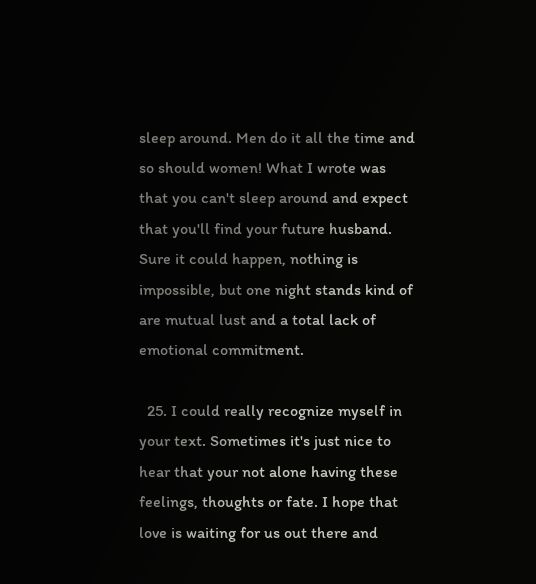sleep around. Men do it all the time and so should women! What I wrote was that you can't sleep around and expect that you'll find your future husband. Sure it could happen, nothing is impossible, but one night stands kind of are mutual lust and a total lack of emotional commitment.

  25. I could really recognize myself in your text. Sometimes it's just nice to hear that your not alone having these feelings, thoughts or fate. I hope that love is waiting for us out there and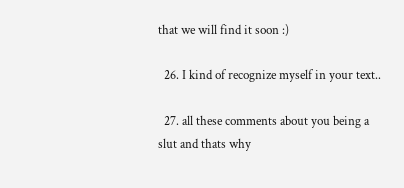that we will find it soon :)

  26. I kind of recognize myself in your text..

  27. all these comments about you being a slut and thats why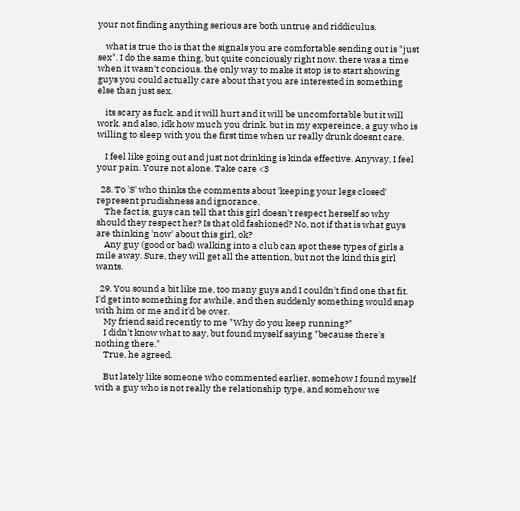your not finding anything serious are both untrue and riddiculus.

    what is true tho is that the signals you are comfortable sending out is "just sex". I do the same thing, but quite conciously right now. there was a time when it wasn't concious. the only way to make it stop is to start showing guys you could actually care about that you are interested in something else than just sex.

    its scary as fuck. and it will hurt and it will be uncomfortable but it will work. and also, idk how much you drink. but in my expereince, a guy who is willing to sleep with you the first time when ur really drunk doesnt care.

    I feel like going out and just not drinking is kinda effective. Anyway, I feel your pain. Youre not alone. Take care <3

  28. To 'S' who thinks the comments about 'keeping your legs closed' represent prudishness and ignorance.
    The fact is, guys can tell that this girl doesn't respect herself so why should they respect her? Is that old fashioned? No, not if that is what guys are thinking 'now' about this girl, ok?
    Any guy (good or bad) walking into a club can spot these types of girls a mile away. Sure, they will get all the attention, but not the kind this girl wants.

  29. You sound a bit like me, too many guys and I couldn't find one that fit. I'd get into something for awhile, and then suddenly something would snap with him or me and it'd be over.
    My friend said recently to me "Why do you keep running?"
    I didn't know what to say, but found myself saying "because there's nothing there."
    True, he agreed.

    But lately like someone who commented earlier, somehow I found myself with a guy who is not really the relationship type, and somehow we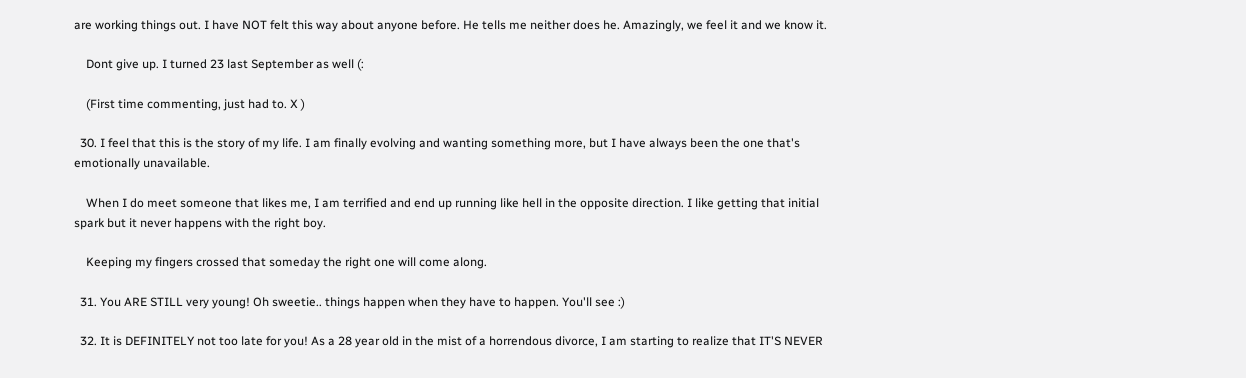are working things out. I have NOT felt this way about anyone before. He tells me neither does he. Amazingly, we feel it and we know it.

    Dont give up. I turned 23 last September as well (:

    (First time commenting, just had to. X )

  30. I feel that this is the story of my life. I am finally evolving and wanting something more, but I have always been the one that's emotionally unavailable.

    When I do meet someone that likes me, I am terrified and end up running like hell in the opposite direction. I like getting that initial spark but it never happens with the right boy.

    Keeping my fingers crossed that someday the right one will come along.

  31. You ARE STILL very young! Oh sweetie.. things happen when they have to happen. You'll see :)

  32. It is DEFINITELY not too late for you! As a 28 year old in the mist of a horrendous divorce, I am starting to realize that IT'S NEVER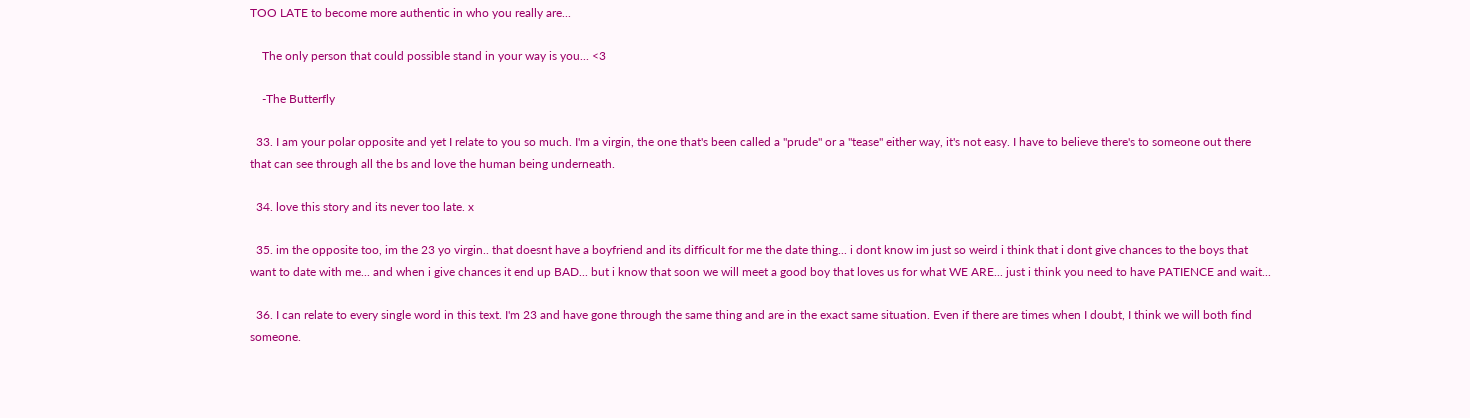TOO LATE to become more authentic in who you really are...

    The only person that could possible stand in your way is you... <3

    -The Butterfly

  33. I am your polar opposite and yet I relate to you so much. I'm a virgin, the one that's been called a "prude" or a "tease" either way, it's not easy. I have to believe there's to someone out there that can see through all the bs and love the human being underneath.

  34. love this story and its never too late. x

  35. im the opposite too, im the 23 yo virgin.. that doesnt have a boyfriend and its difficult for me the date thing... i dont know im just so weird i think that i dont give chances to the boys that want to date with me... and when i give chances it end up BAD... but i know that soon we will meet a good boy that loves us for what WE ARE... just i think you need to have PATIENCE and wait...

  36. I can relate to every single word in this text. I'm 23 and have gone through the same thing and are in the exact same situation. Even if there are times when I doubt, I think we will both find someone.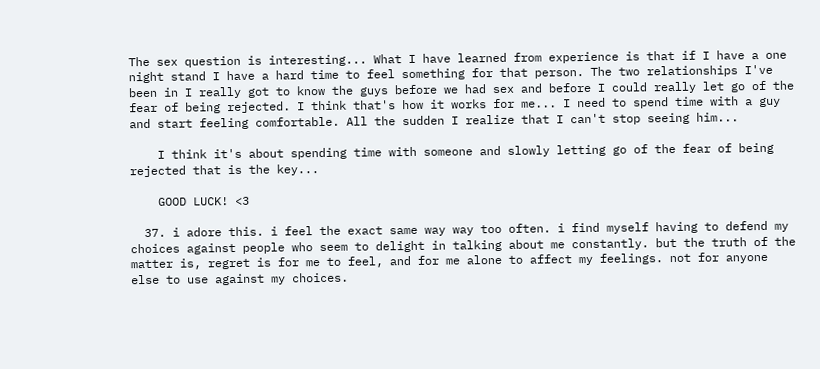The sex question is interesting... What I have learned from experience is that if I have a one night stand I have a hard time to feel something for that person. The two relationships I've been in I really got to know the guys before we had sex and before I could really let go of the fear of being rejected. I think that's how it works for me... I need to spend time with a guy and start feeling comfortable. All the sudden I realize that I can't stop seeing him...

    I think it's about spending time with someone and slowly letting go of the fear of being rejected that is the key...

    GOOD LUCK! <3

  37. i adore this. i feel the exact same way way too often. i find myself having to defend my choices against people who seem to delight in talking about me constantly. but the truth of the matter is, regret is for me to feel, and for me alone to affect my feelings. not for anyone else to use against my choices.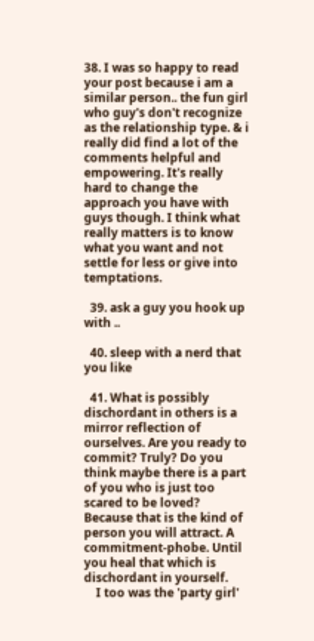38. I was so happy to read your post because i am a similar person.. the fun girl who guy's don't recognize as the relationship type. & i really did find a lot of the comments helpful and empowering. It's really hard to change the approach you have with guys though. I think what really matters is to know what you want and not settle for less or give into temptations.

  39. ask a guy you hook up with ..

  40. sleep with a nerd that you like

  41. What is possibly dischordant in others is a mirror reflection of ourselves. Are you ready to commit? Truly? Do you think maybe there is a part of you who is just too scared to be loved? Because that is the kind of person you will attract. A commitment-phobe. Until you heal that which is dischordant in yourself.
    I too was the 'party girl'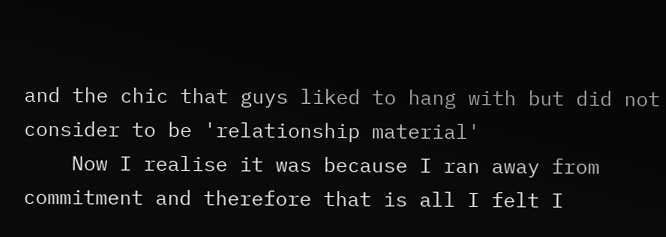and the chic that guys liked to hang with but did not consider to be 'relationship material'
    Now I realise it was because I ran away from commitment and therefore that is all I felt I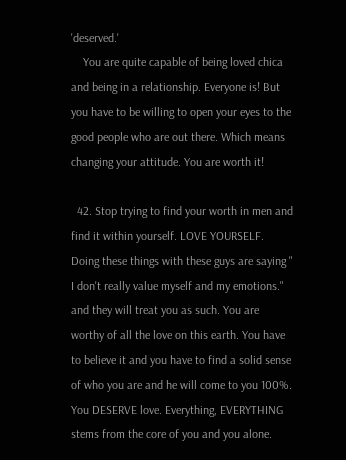'deserved.'
    You are quite capable of being loved chica and being in a relationship. Everyone is! But you have to be willing to open your eyes to the good people who are out there. Which means changing your attitude. You are worth it!

  42. Stop trying to find your worth in men and find it within yourself. LOVE YOURSELF. Doing these things with these guys are saying " I don't really value myself and my emotions." and they will treat you as such. You are worthy of all the love on this earth. You have to believe it and you have to find a solid sense of who you are and he will come to you 100%. You DESERVE love. Everything, EVERYTHING stems from the core of you and you alone.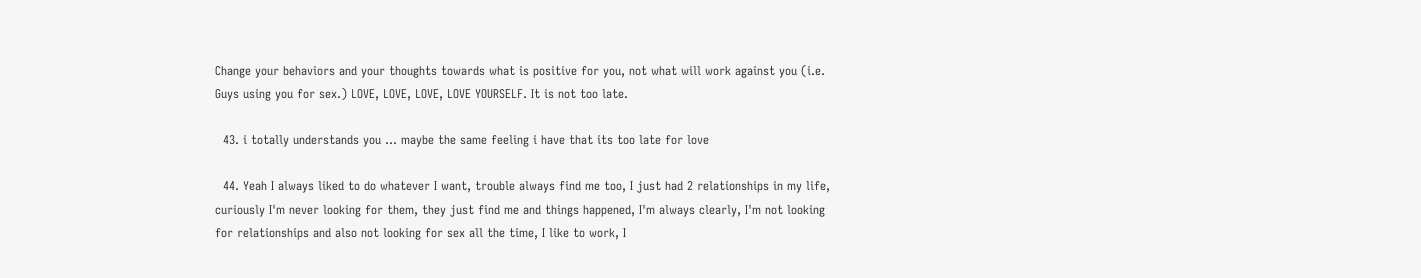Change your behaviors and your thoughts towards what is positive for you, not what will work against you (i.e. Guys using you for sex.) LOVE, LOVE, LOVE, LOVE YOURSELF. It is not too late.

  43. i totally understands you ... maybe the same feeling i have that its too late for love

  44. Yeah I always liked to do whatever I want, trouble always find me too, I just had 2 relationships in my life, curiously I'm never looking for them, they just find me and things happened, I'm always clearly, I'm not looking for relationships and also not looking for sex all the time, I like to work, I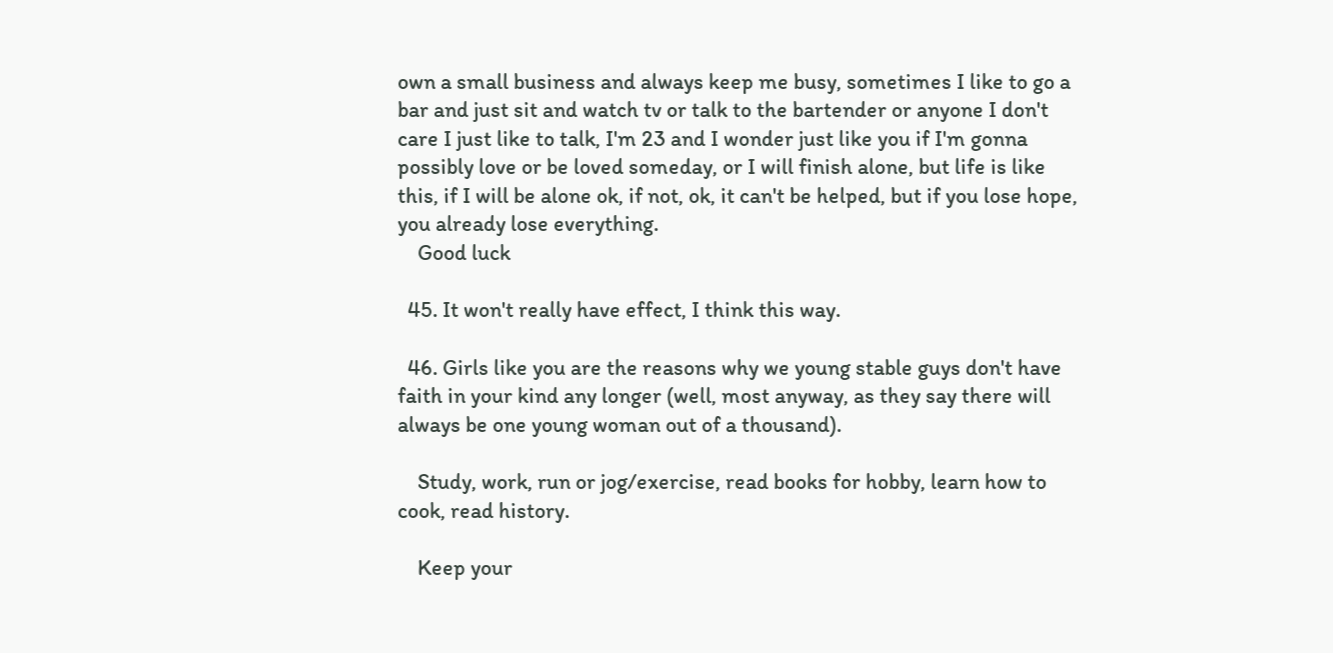own a small business and always keep me busy, sometimes I like to go a bar and just sit and watch tv or talk to the bartender or anyone I don't care I just like to talk, I'm 23 and I wonder just like you if I'm gonna possibly love or be loved someday, or I will finish alone, but life is like this, if I will be alone ok, if not, ok, it can't be helped, but if you lose hope, you already lose everything.
    Good luck

  45. It won't really have effect, I think this way.

  46. Girls like you are the reasons why we young stable guys don't have faith in your kind any longer (well, most anyway, as they say there will always be one young woman out of a thousand).

    Study, work, run or jog/exercise, read books for hobby, learn how to cook, read history.

    Keep your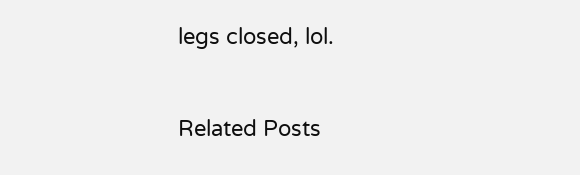legs closed, lol.


Related Posts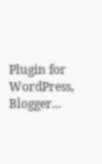Plugin for WordPress, Blogger...